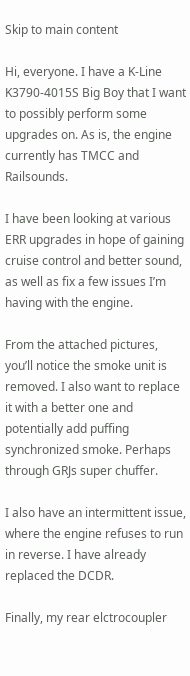Skip to main content

Hi, everyone. I have a K-Line K3790-4015S Big Boy that I want to possibly perform some upgrades on. As is, the engine currently has TMCC and Railsounds.

I have been looking at various ERR upgrades in hope of gaining cruise control and better sound, as well as fix a few issues I’m having with the engine.

From the attached pictures, you’ll notice the smoke unit is removed. I also want to replace it with a better one and potentially add puffing synchronized smoke. Perhaps through GRJs super chuffer.

I also have an intermittent issue, where the engine refuses to run in reverse. I have already replaced the DCDR.

Finally, my rear elctrocoupler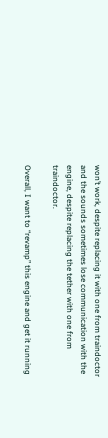won’t work, despite replacing it with one from traindoctor and the sounds sometimes lose communication with the engine, despite replacing the tether with one from traindoctor.

Overall, I want to “revamp” this engine and get it running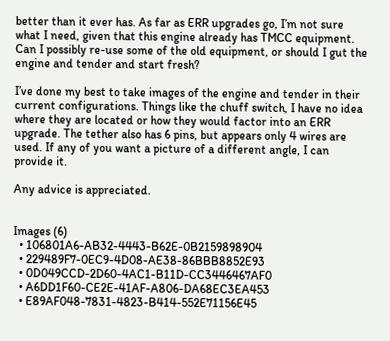better than it ever has. As far as ERR upgrades go, I’m not sure what I need, given that this engine already has TMCC equipment. Can I possibly re-use some of the old equipment, or should I gut the engine and tender and start fresh?

I’ve done my best to take images of the engine and tender in their current configurations. Things like the chuff switch, I have no idea where they are located or how they would factor into an ERR upgrade. The tether also has 6 pins, but appears only 4 wires are used. If any of you want a picture of a different angle, I can provide it.

Any advice is appreciated.


Images (6)
  • 106801A6-AB32-4443-B62E-0B2159898904
  • 229489F7-0EC9-4D08-AE38-86BBB8852E93
  • 0D049CCD-2D60-4AC1-B11D-CC3446467AF0
  • A6DD1F60-CE2E-41AF-A806-DA68EC3EA453
  • E89AF048-7831-4823-B414-552E71156E45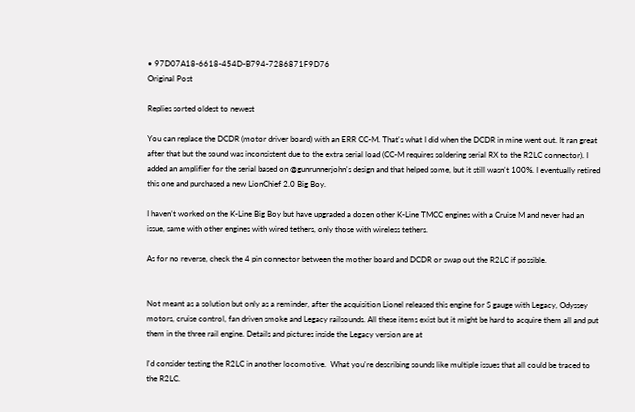• 97D07A18-6618-454D-B794-7286871F9D76
Original Post

Replies sorted oldest to newest

You can replace the DCDR (motor driver board) with an ERR CC-M. That's what I did when the DCDR in mine went out. It ran great after that but the sound was inconsistent due to the extra serial load (CC-M requires soldering serial RX to the R2LC connector). I added an amplifier for the serial based on @gunrunnerjohn's design and that helped some, but it still wasn't 100%. I eventually retired this one and purchased a new LionChief 2.0 Big Boy.

I haven’t worked on the K-Line Big Boy but have upgraded a dozen other K-Line TMCC engines with a Cruise M and never had an issue, same with other engines with wired tethers, only those with wireless tethers.

As for no reverse, check the 4 pin connector between the mother board and DCDR or swap out the R2LC if possible.


Not meant as a solution but only as a reminder, after the acquisition Lionel released this engine for S gauge with Legacy, Odyssey motors, cruise control, fan driven smoke and Legacy railsounds. All these items exist but it might be hard to acquire them all and put them in the three rail engine. Details and pictures inside the Legacy version are at

I'd consider testing the R2LC in another locomotive.  What you're describing sounds like multiple issues that all could be traced to the R2LC.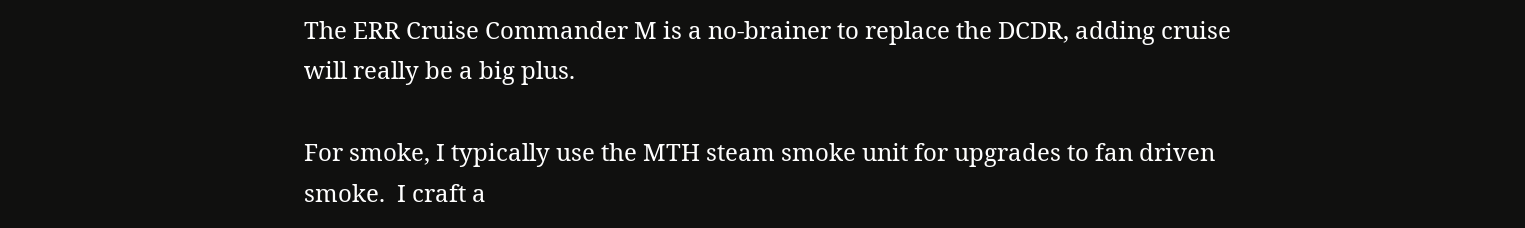The ERR Cruise Commander M is a no-brainer to replace the DCDR, adding cruise will really be a big plus.

For smoke, I typically use the MTH steam smoke unit for upgrades to fan driven smoke.  I craft a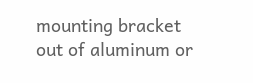mounting bracket out of aluminum or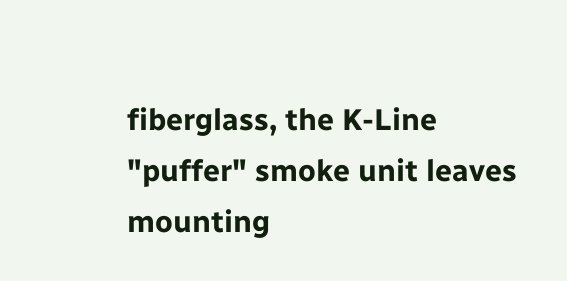fiberglass, the K-Line "puffer" smoke unit leaves mounting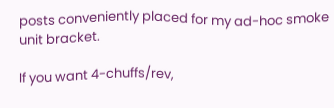posts conveniently placed for my ad-hoc smoke unit bracket.

If you want 4-chuffs/rev,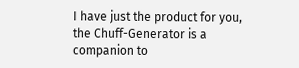I have just the product for you, the Chuff-Generator is a companion to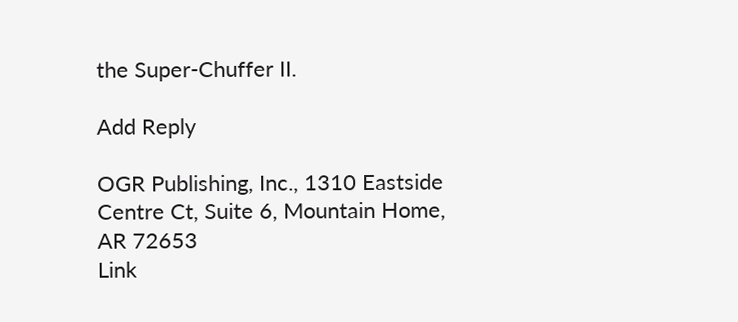the Super-Chuffer II.

Add Reply

OGR Publishing, Inc., 1310 Eastside Centre Ct, Suite 6, Mountain Home, AR 72653
Link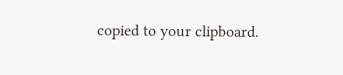copied to your clipboard.